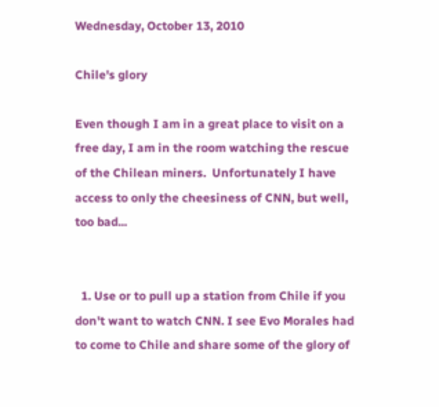Wednesday, October 13, 2010

Chile's glory

Even though I am in a great place to visit on a free day, I am in the room watching the rescue of the Chilean miners.  Unfortunately I have access to only the cheesiness of CNN, but well, too bad...


  1. Use or to pull up a station from Chile if you don't want to watch CNN. I see Evo Morales had to come to Chile and share some of the glory of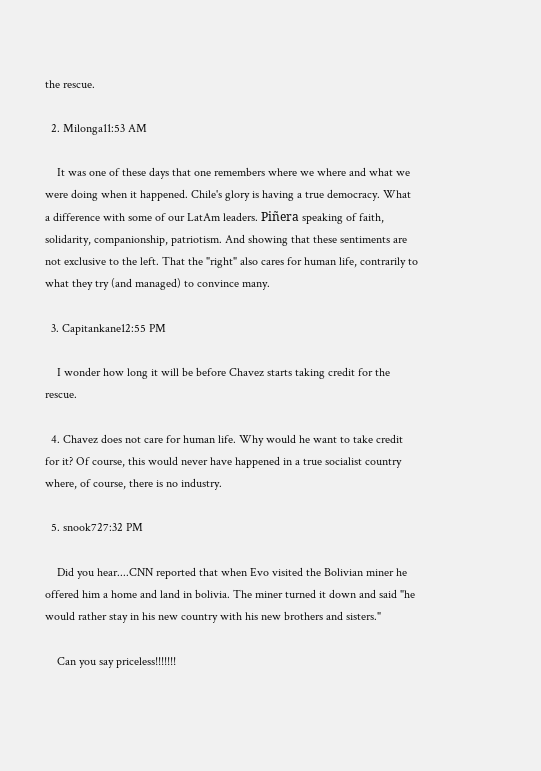the rescue.

  2. Milonga11:53 AM

    It was one of these days that one remembers where we where and what we were doing when it happened. Chile's glory is having a true democracy. What a difference with some of our LatAm leaders. Piñera speaking of faith, solidarity, companionship, patriotism. And showing that these sentiments are not exclusive to the left. That the "right" also cares for human life, contrarily to what they try (and managed) to convince many.

  3. Capitankane12:55 PM

    I wonder how long it will be before Chavez starts taking credit for the rescue.

  4. Chavez does not care for human life. Why would he want to take credit for it? Of course, this would never have happened in a true socialist country where, of course, there is no industry.

  5. snook727:32 PM

    Did you hear....CNN reported that when Evo visited the Bolivian miner he offered him a home and land in bolivia. The miner turned it down and said "he would rather stay in his new country with his new brothers and sisters."

    Can you say priceless!!!!!!!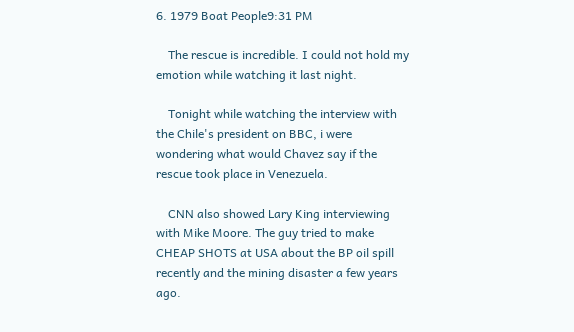6. 1979 Boat People9:31 PM

    The rescue is incredible. I could not hold my emotion while watching it last night.

    Tonight while watching the interview with the Chile's president on BBC, i were wondering what would Chavez say if the rescue took place in Venezuela.

    CNN also showed Lary King interviewing with Mike Moore. The guy tried to make CHEAP SHOTS at USA about the BP oil spill recently and the mining disaster a few years ago.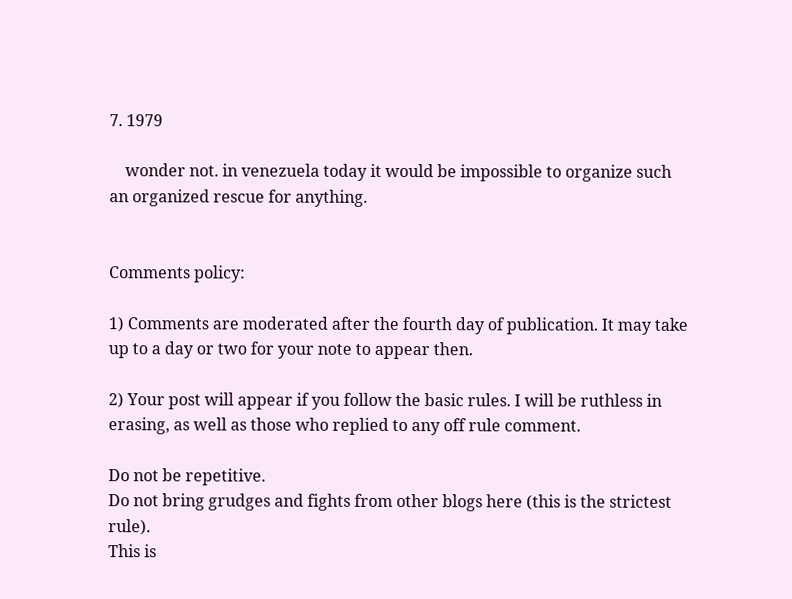7. 1979

    wonder not. in venezuela today it would be impossible to organize such an organized rescue for anything.


Comments policy:

1) Comments are moderated after the fourth day of publication. It may take up to a day or two for your note to appear then.

2) Your post will appear if you follow the basic rules. I will be ruthless in erasing, as well as those who replied to any off rule comment.

Do not be repetitive.
Do not bring grudges and fights from other blogs here (this is the strictest rule).
This is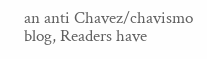an anti Chavez/chavismo blog, Readers have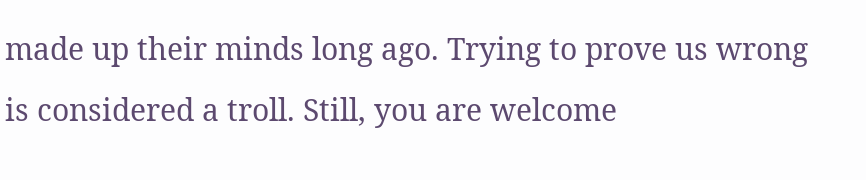made up their minds long ago. Trying to prove us wrong is considered a troll. Still, you are welcome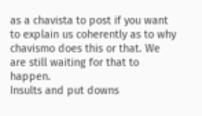as a chavista to post if you want to explain us coherently as to why chavismo does this or that. We are still waiting for that to happen.
Insults and put downs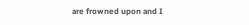are frowned upon and I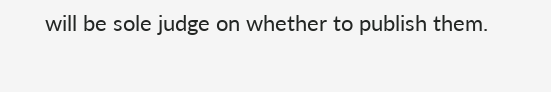will be sole judge on whether to publish them.